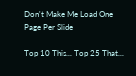Don't Make Me Load One Page Per Slide

Top 10 This... Top 25 That...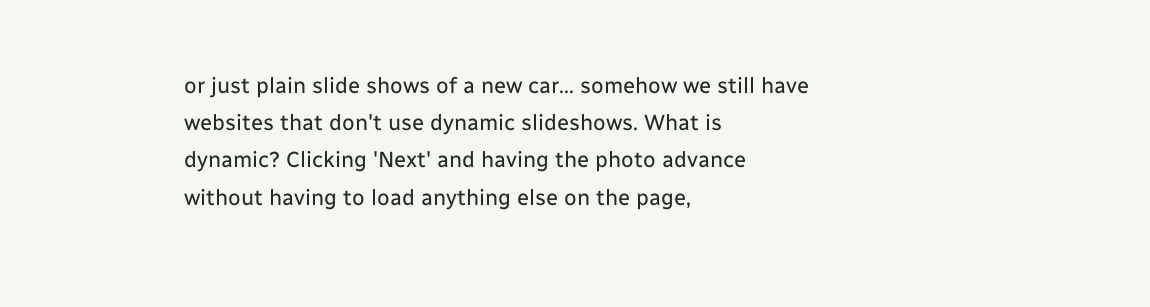or just plain slide shows of a new car... somehow we still have websites that don't use dynamic slideshows. What is dynamic? Clicking 'Next' and having the photo advance without having to load anything else on the page,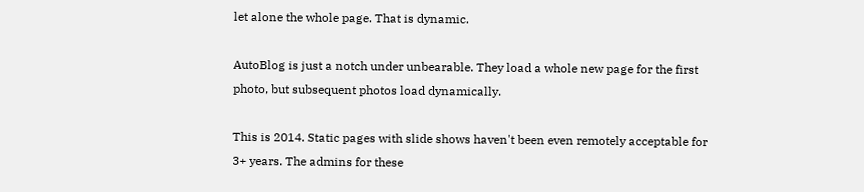let alone the whole page. That is dynamic.

AutoBlog is just a notch under unbearable. They load a whole new page for the first photo, but subsequent photos load dynamically.

This is 2014. Static pages with slide shows haven't been even remotely acceptable for 3+ years. The admins for these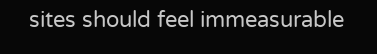sites should feel immeasurable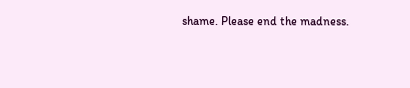shame. Please end the madness.